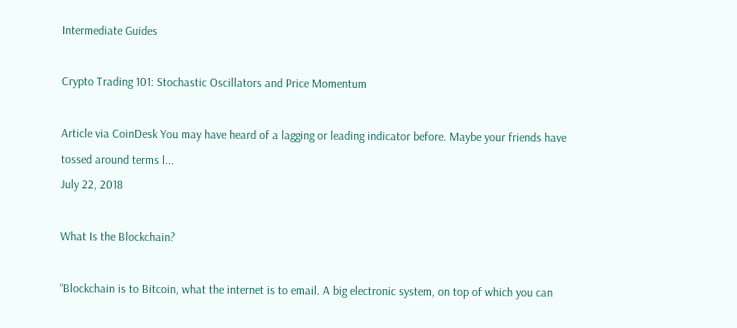Intermediate Guides

Crypto Trading 101: Stochastic Oscillators and Price Momentum

Article via CoinDesk You may have heard of a lagging or leading indicator before. Maybe your friends have tossed around terms l...
July 22, 2018

What Is the Blockchain?

“Blockchain is to Bitcoin, what the internet is to email. A big electronic system, on top of which you can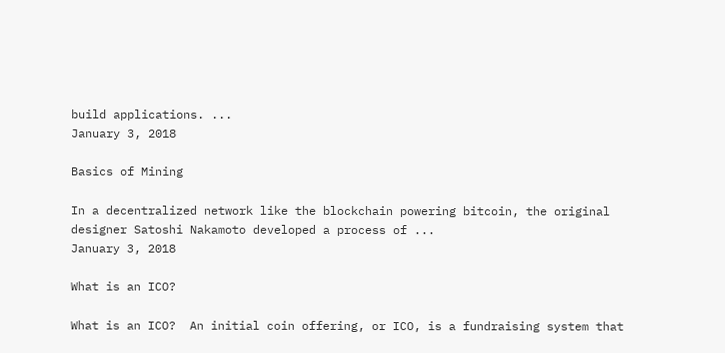build applications. ...
January 3, 2018

Basics of Mining

In a decentralized network like the blockchain powering bitcoin, the original designer Satoshi Nakamoto developed a process of ...
January 3, 2018

What is an ICO?

What is an ICO?  An initial coin offering, or ICO, is a fundraising system that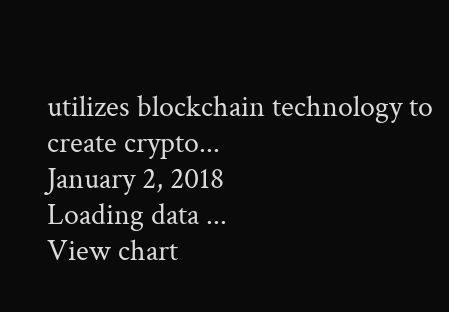utilizes blockchain technology to create crypto...
January 2, 2018
Loading data ...
View chart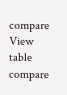compare
View table compare